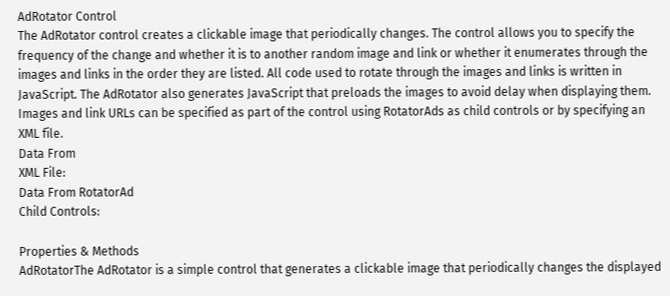AdRotator Control
The AdRotator control creates a clickable image that periodically changes. The control allows you to specify the frequency of the change and whether it is to another random image and link or whether it enumerates through the images and links in the order they are listed. All code used to rotate through the images and links is written in JavaScript. The AdRotator also generates JavaScript that preloads the images to avoid delay when displaying them. Images and link URLs can be specified as part of the control using RotatorAds as child controls or by specifying an XML file.
Data From
XML File:
Data From RotatorAd
Child Controls:

Properties & Methods
AdRotatorThe AdRotator is a simple control that generates a clickable image that periodically changes the displayed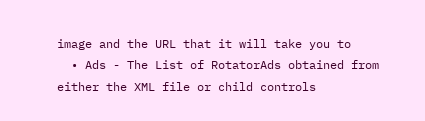image and the URL that it will take you to
  • Ads - The List of RotatorAds obtained from either the XML file or child controls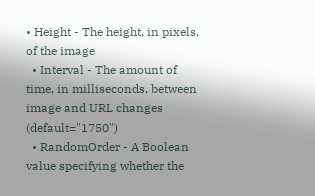• Height - The height, in pixels, of the image
  • Interval - The amount of time, in milliseconds, between image and URL changes (default="1750")
  • RandomOrder - A Boolean value specifying whether the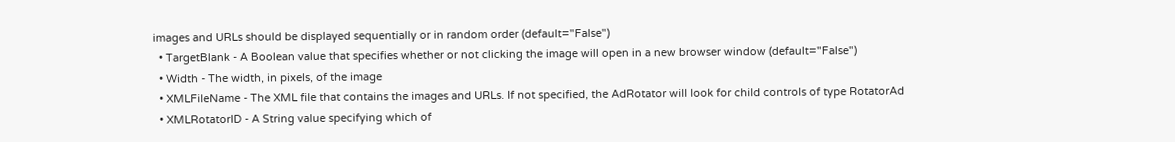images and URLs should be displayed sequentially or in random order (default="False")
  • TargetBlank - A Boolean value that specifies whether or not clicking the image will open in a new browser window (default="False")
  • Width - The width, in pixels, of the image
  • XMLFileName - The XML file that contains the images and URLs. If not specified, the AdRotator will look for child controls of type RotatorAd
  • XMLRotatorID - A String value specifying which of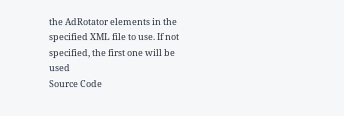the AdRotator elements in the specified XML file to use. If not specified, the first one will be used
Source Code